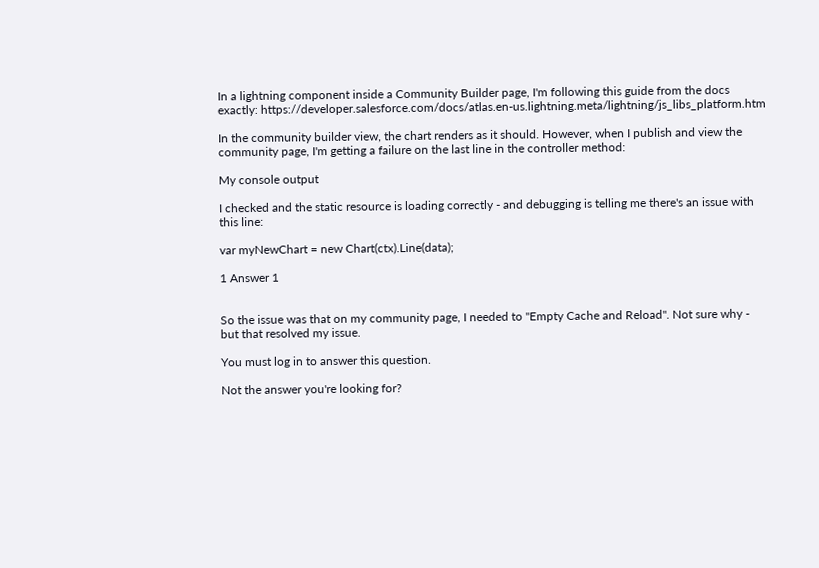In a lightning component inside a Community Builder page, I'm following this guide from the docs exactly: https://developer.salesforce.com/docs/atlas.en-us.lightning.meta/lightning/js_libs_platform.htm

In the community builder view, the chart renders as it should. However, when I publish and view the community page, I'm getting a failure on the last line in the controller method:

My console output

I checked and the static resource is loading correctly - and debugging is telling me there's an issue with this line:

var myNewChart = new Chart(ctx).Line(data);

1 Answer 1


So the issue was that on my community page, I needed to "Empty Cache and Reload". Not sure why - but that resolved my issue.

You must log in to answer this question.

Not the answer you're looking for?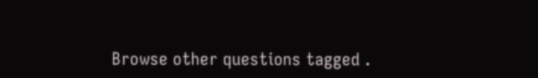Browse other questions tagged .